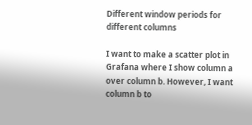Different window periods for different columns

I want to make a scatter plot in Grafana where I show column a over column b. However, I want column b to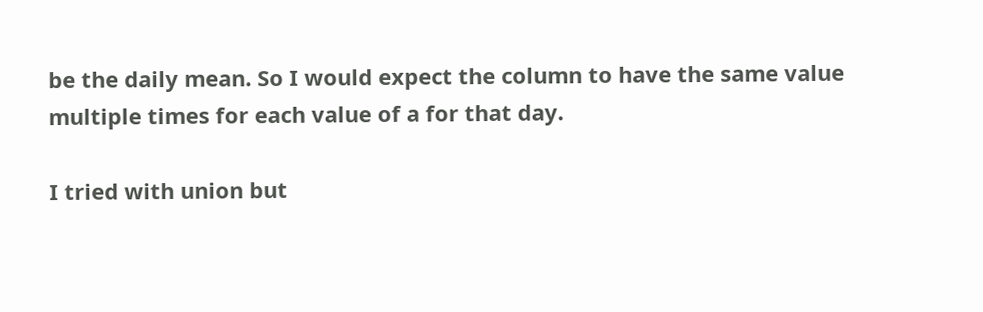be the daily mean. So I would expect the column to have the same value multiple times for each value of a for that day.

I tried with union but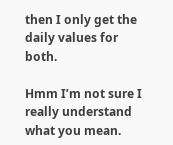then I only get the daily values for both.

Hmm I’m not sure I really understand what you mean.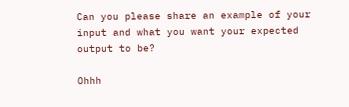Can you please share an example of your input and what you want your expected output to be?

Ohhh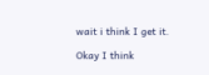wait i think I get it.

Okay I think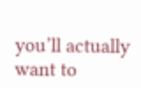you’ll actually want to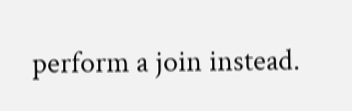perform a join instead.